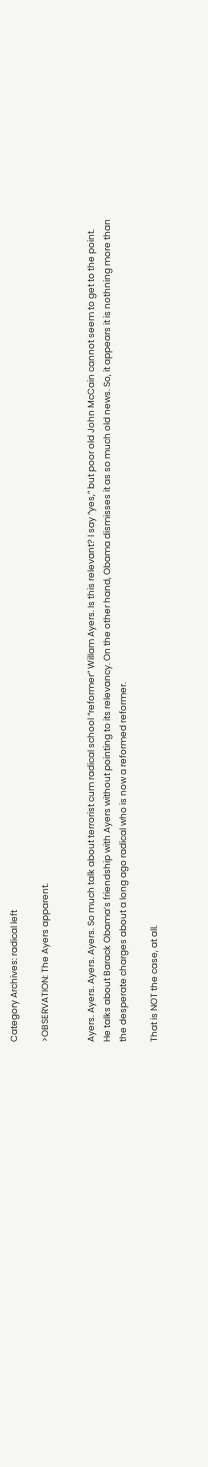Category Archives: radical left

>OBSERVATION: The Ayers apparent.


Ayers. Ayers. Ayers. Ayers. So much talk about terrorist cum radical school “reformer” Willam Ayers. Is this relevant? I say “yes,” but poor old John McCain cannot seem to get to the point. He talks about Barack Obama’s friendship with Ayers without pointing to its relevancy. On the other hand, Obama dismisses it as so much old news. So, it appears it is nothning more than the desperate charges about a long ago radical who is now a reformed reformer.

That is NOT the case, at all.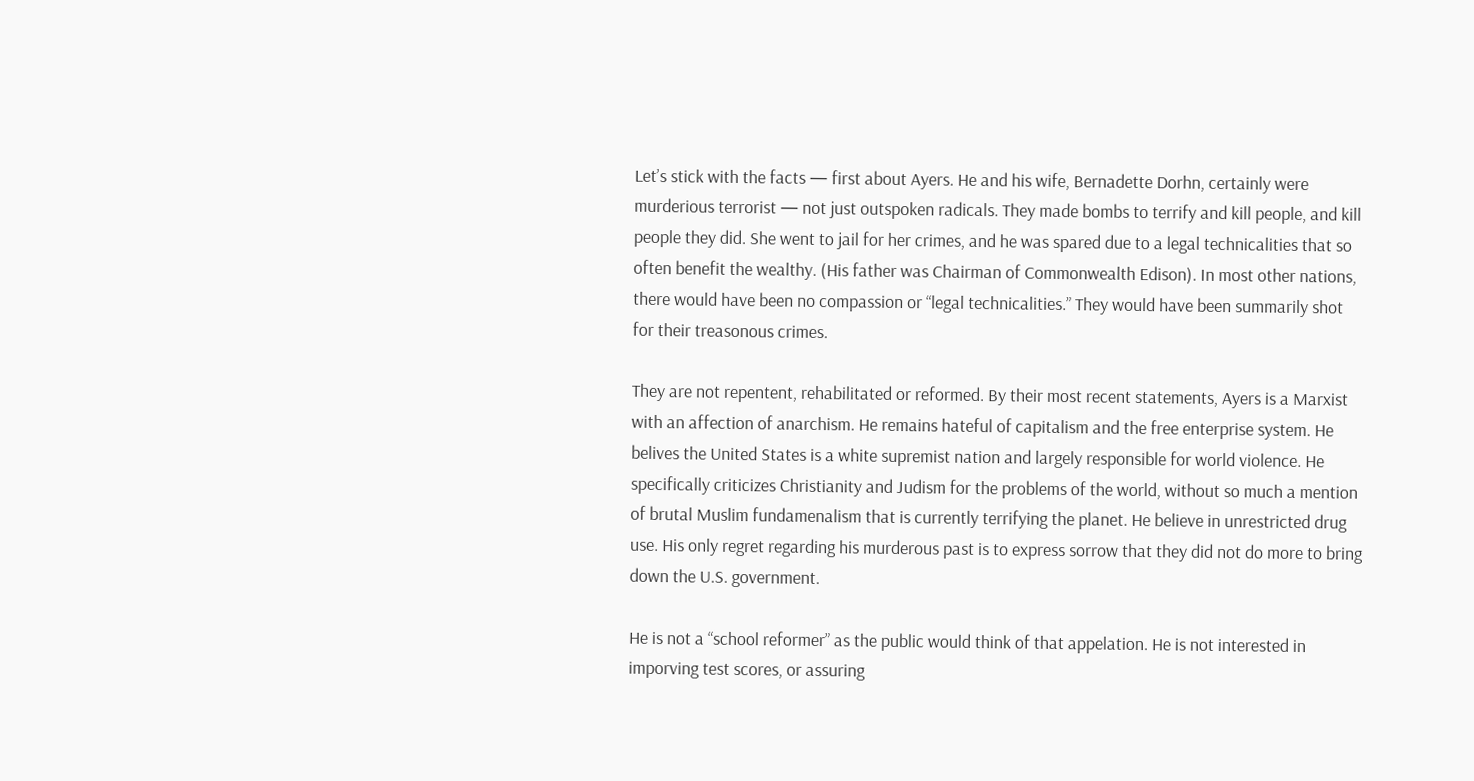Let’s stick with the facts — first about Ayers. He and his wife, Bernadette Dorhn, certainly were murderious terrorist — not just outspoken radicals. They made bombs to terrify and kill people, and kill people they did. She went to jail for her crimes, and he was spared due to a legal technicalities that so often benefit the wealthy. (His father was Chairman of Commonwealth Edison). In most other nations, there would have been no compassion or “legal technicalities.” They would have been summarily shot for their treasonous crimes.

They are not repentent, rehabilitated or reformed. By their most recent statements, Ayers is a Marxist with an affection of anarchism. He remains hateful of capitalism and the free enterprise system. He belives the United States is a white supremist nation and largely responsible for world violence. He specifically criticizes Christianity and Judism for the problems of the world, without so much a mention of brutal Muslim fundamenalism that is currently terrifying the planet. He believe in unrestricted drug use. His only regret regarding his murderous past is to express sorrow that they did not do more to bring down the U.S. government.

He is not a “school reformer” as the public would think of that appelation. He is not interested in imporving test scores, or assuring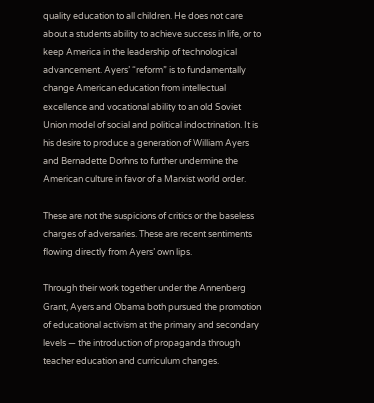quality education to all children. He does not care about a students ability to achieve success in life, or to keep America in the leadership of technological advancement. Ayers’ “reform” is to fundamentally change American education from intellectual excellence and vocational ability to an old Soviet Union model of social and political indoctrination. It is his desire to produce a generation of William Ayers and Bernadette Dorhns to further undermine the American culture in favor of a Marxist world order.

These are not the suspicions of critics or the baseless charges of adversaries. These are recent sentiments flowing directly from Ayers’ own lips.

Through their work together under the Annenberg Grant, Ayers and Obama both pursued the promotion of educational activism at the primary and secondary levels — the introduction of propaganda through teacher education and curriculum changes.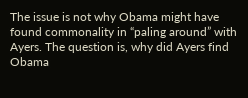The issue is not why Obama might have found commonality in “paling around” with Ayers. The question is, why did Ayers find Obama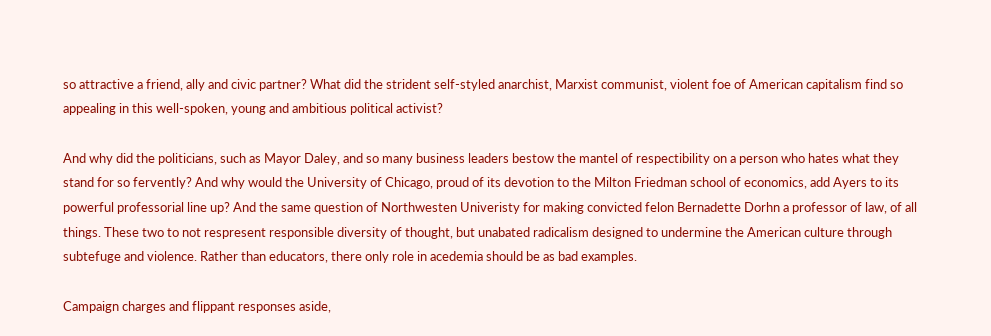so attractive a friend, ally and civic partner? What did the strident self-styled anarchist, Marxist communist, violent foe of American capitalism find so appealing in this well-spoken, young and ambitious political activist?

And why did the politicians, such as Mayor Daley, and so many business leaders bestow the mantel of respectibility on a person who hates what they stand for so fervently? And why would the University of Chicago, proud of its devotion to the Milton Friedman school of economics, add Ayers to its powerful professorial line up? And the same question of Northwesten Univeristy for making convicted felon Bernadette Dorhn a professor of law, of all things. These two to not respresent responsible diversity of thought, but unabated radicalism designed to undermine the American culture through subtefuge and violence. Rather than educators, there only role in acedemia should be as bad examples.

Campaign charges and flippant responses aside,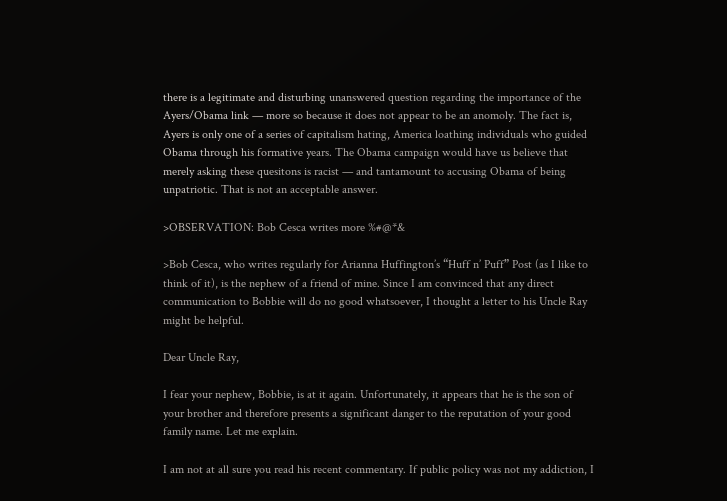there is a legitimate and disturbing unanswered question regarding the importance of the Ayers/Obama link — more so because it does not appear to be an anomoly. The fact is, Ayers is only one of a series of capitalism hating, America loathing individuals who guided Obama through his formative years. The Obama campaign would have us believe that merely asking these quesitons is racist — and tantamount to accusing Obama of being unpatriotic. That is not an acceptable answer.

>OBSERVATION: Bob Cesca writes more %#@*&

>Bob Cesca, who writes regularly for Arianna Huffington’s “Huff n’ Puff” Post (as I like to think of it), is the nephew of a friend of mine. Since I am convinced that any direct communication to Bobbie will do no good whatsoever, I thought a letter to his Uncle Ray might be helpful.

Dear Uncle Ray,

I fear your nephew, Bobbie, is at it again. Unfortunately, it appears that he is the son of your brother and therefore presents a significant danger to the reputation of your good family name. Let me explain.

I am not at all sure you read his recent commentary. If public policy was not my addiction, I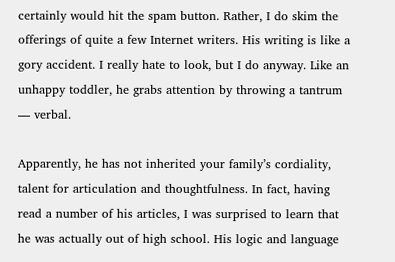certainly would hit the spam button. Rather, I do skim the offerings of quite a few Internet writers. His writing is like a gory accident. I really hate to look, but I do anyway. Like an unhappy toddler, he grabs attention by throwing a tantrum — verbal.

Apparently, he has not inherited your family’s cordiality, talent for articulation and thoughtfulness. In fact, having read a number of his articles, I was surprised to learn that he was actually out of high school. His logic and language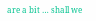are a bit … shall we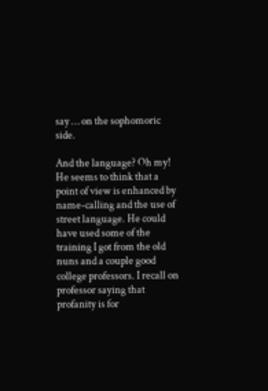say … on the sophomoric side.

And the language? Oh my! He seems to think that a point of view is enhanced by name-calling and the use of street language. He could have used some of the training I got from the old nuns and a couple good college professors. I recall on professor saying that profanity is for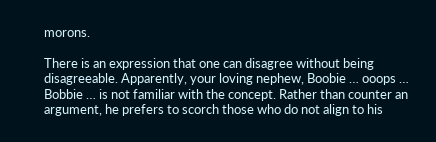morons.

There is an expression that one can disagree without being disagreeable. Apparently, your loving nephew, Boobie … ooops … Bobbie … is not familiar with the concept. Rather than counter an argument, he prefers to scorch those who do not align to his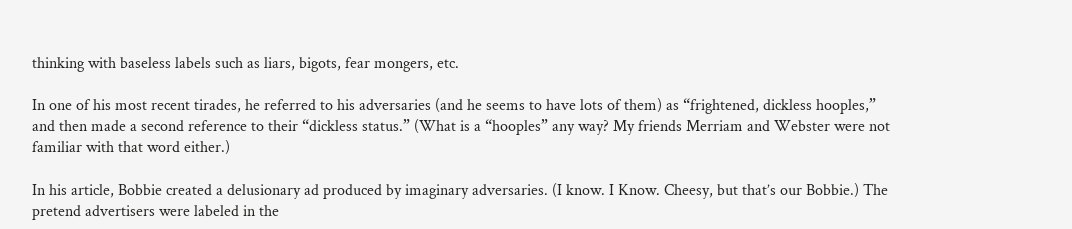thinking with baseless labels such as liars, bigots, fear mongers, etc.

In one of his most recent tirades, he referred to his adversaries (and he seems to have lots of them) as “frightened, dickless hooples,” and then made a second reference to their “dickless status.” (What is a “hooples” any way? My friends Merriam and Webster were not familiar with that word either.)

In his article, Bobbie created a delusionary ad produced by imaginary adversaries. (I know. I Know. Cheesy, but that’s our Bobbie.) The pretend advertisers were labeled in the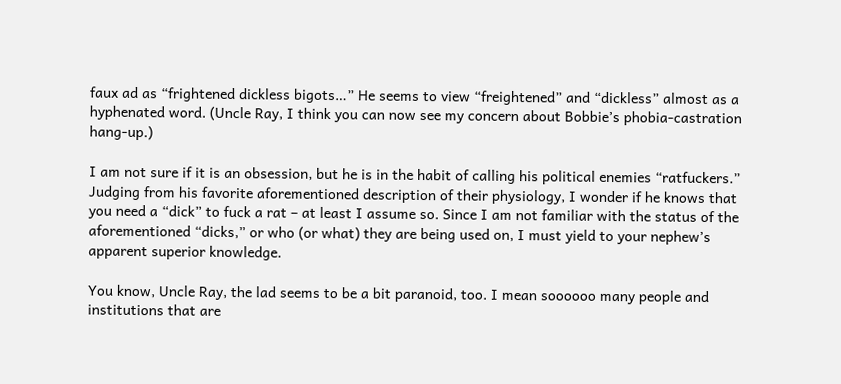faux ad as “frightened dickless bigots…” He seems to view “freightened” and “dickless” almost as a hyphenated word. (Uncle Ray, I think you can now see my concern about Bobbie’s phobia-castration hang-up.)

I am not sure if it is an obsession, but he is in the habit of calling his political enemies “ratfuckers.” Judging from his favorite aforementioned description of their physiology, I wonder if he knows that you need a “dick” to fuck a rat – at least I assume so. Since I am not familiar with the status of the aforementioned “dicks,” or who (or what) they are being used on, I must yield to your nephew’s apparent superior knowledge.

You know, Uncle Ray, the lad seems to be a bit paranoid, too. I mean soooooo many people and institutions that are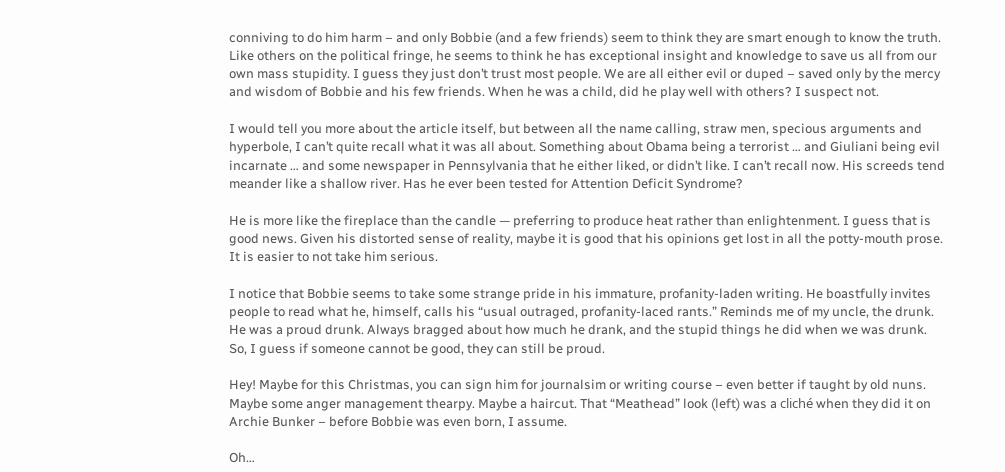conniving to do him harm – and only Bobbie (and a few friends) seem to think they are smart enough to know the truth. Like others on the political fringe, he seems to think he has exceptional insight and knowledge to save us all from our own mass stupidity. I guess they just don’t trust most people. We are all either evil or duped – saved only by the mercy and wisdom of Bobbie and his few friends. When he was a child, did he play well with others? I suspect not.

I would tell you more about the article itself, but between all the name calling, straw men, specious arguments and hyperbole, I can’t quite recall what it was all about. Something about Obama being a terrorist … and Giuliani being evil incarnate … and some newspaper in Pennsylvania that he either liked, or didn’t like. I can’t recall now. His screeds tend meander like a shallow river. Has he ever been tested for Attention Deficit Syndrome?

He is more like the fireplace than the candle — preferring to produce heat rather than enlightenment. I guess that is good news. Given his distorted sense of reality, maybe it is good that his opinions get lost in all the potty-mouth prose. It is easier to not take him serious.

I notice that Bobbie seems to take some strange pride in his immature, profanity-laden writing. He boastfully invites people to read what he, himself, calls his “usual outraged, profanity-laced rants.” Reminds me of my uncle, the drunk. He was a proud drunk. Always bragged about how much he drank, and the stupid things he did when we was drunk. So, I guess if someone cannot be good, they can still be proud.

Hey! Maybe for this Christmas, you can sign him for journalsim or writing course – even better if taught by old nuns. Maybe some anger management thearpy. Maybe a haircut. That “Meathead” look (left) was a cliché when they did it on Archie Bunker – before Bobbie was even born, I assume.

Oh…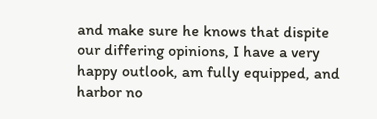and make sure he knows that dispite our differing opinions, I have a very happy outlook, am fully equipped, and harbor no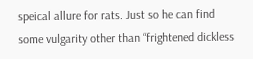speical allure for rats. Just so he can find some vulgarity other than “frightened dickless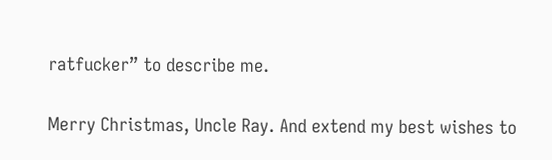ratfucker” to describe me.

Merry Christmas, Uncle Ray. And extend my best wishes to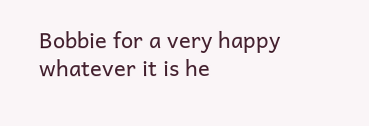Bobbie for a very happy whatever it is he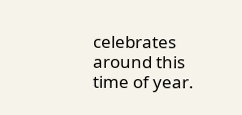celebrates around this time of year.